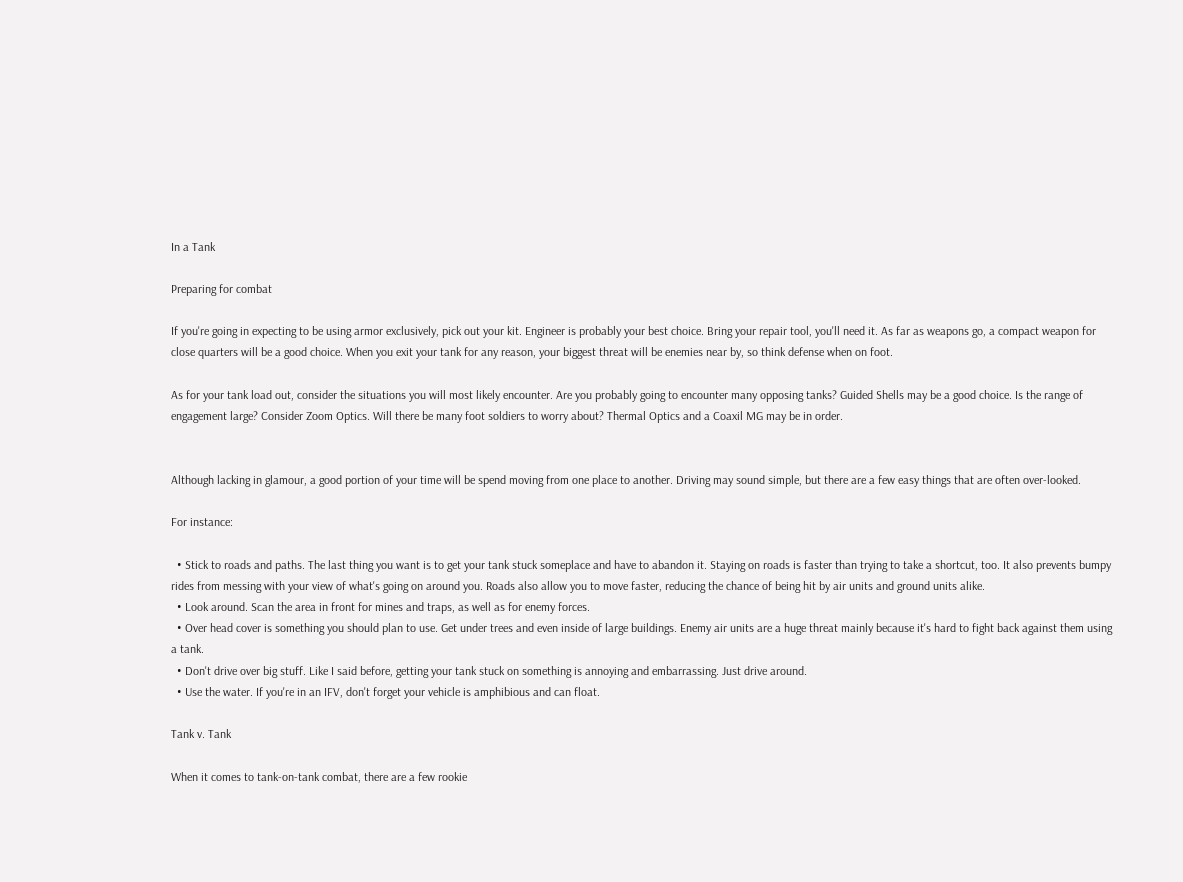In a Tank

Preparing for combat

If you're going in expecting to be using armor exclusively, pick out your kit. Engineer is probably your best choice. Bring your repair tool, you'll need it. As far as weapons go, a compact weapon for close quarters will be a good choice. When you exit your tank for any reason, your biggest threat will be enemies near by, so think defense when on foot.

As for your tank load out, consider the situations you will most likely encounter. Are you probably going to encounter many opposing tanks? Guided Shells may be a good choice. Is the range of engagement large? Consider Zoom Optics. Will there be many foot soldiers to worry about? Thermal Optics and a Coaxil MG may be in order.


Although lacking in glamour, a good portion of your time will be spend moving from one place to another. Driving may sound simple, but there are a few easy things that are often over-looked.

For instance:

  • Stick to roads and paths. The last thing you want is to get your tank stuck someplace and have to abandon it. Staying on roads is faster than trying to take a shortcut, too. It also prevents bumpy rides from messing with your view of what's going on around you. Roads also allow you to move faster, reducing the chance of being hit by air units and ground units alike.
  • Look around. Scan the area in front for mines and traps, as well as for enemy forces.
  • Over head cover is something you should plan to use. Get under trees and even inside of large buildings. Enemy air units are a huge threat mainly because it's hard to fight back against them using a tank.
  • Don't drive over big stuff. Like I said before, getting your tank stuck on something is annoying and embarrassing. Just drive around.
  • Use the water. If you're in an IFV, don't forget your vehicle is amphibious and can float.

Tank v. Tank

When it comes to tank-on-tank combat, there are a few rookie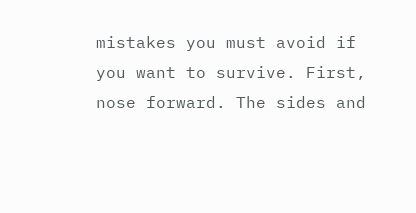mistakes you must avoid if you want to survive. First, nose forward. The sides and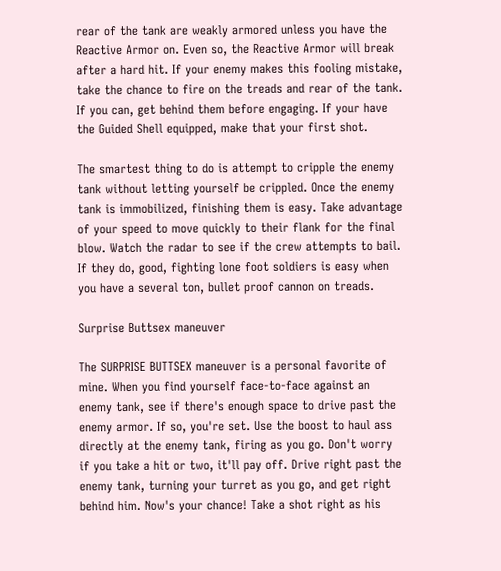rear of the tank are weakly armored unless you have the Reactive Armor on. Even so, the Reactive Armor will break after a hard hit. If your enemy makes this fooling mistake, take the chance to fire on the treads and rear of the tank. If you can, get behind them before engaging. If your have the Guided Shell equipped, make that your first shot.

The smartest thing to do is attempt to cripple the enemy tank without letting yourself be crippled. Once the enemy tank is immobilized, finishing them is easy. Take advantage of your speed to move quickly to their flank for the final blow. Watch the radar to see if the crew attempts to bail. If they do, good, fighting lone foot soldiers is easy when you have a several ton, bullet proof cannon on treads.

Surprise Buttsex maneuver

The SURPRISE BUTTSEX maneuver is a personal favorite of mine. When you find yourself face-to-face against an enemy tank, see if there's enough space to drive past the enemy armor. If so, you're set. Use the boost to haul ass directly at the enemy tank, firing as you go. Don't worry if you take a hit or two, it'll pay off. Drive right past the enemy tank, turning your turret as you go, and get right behind him. Now's your chance! Take a shot right as his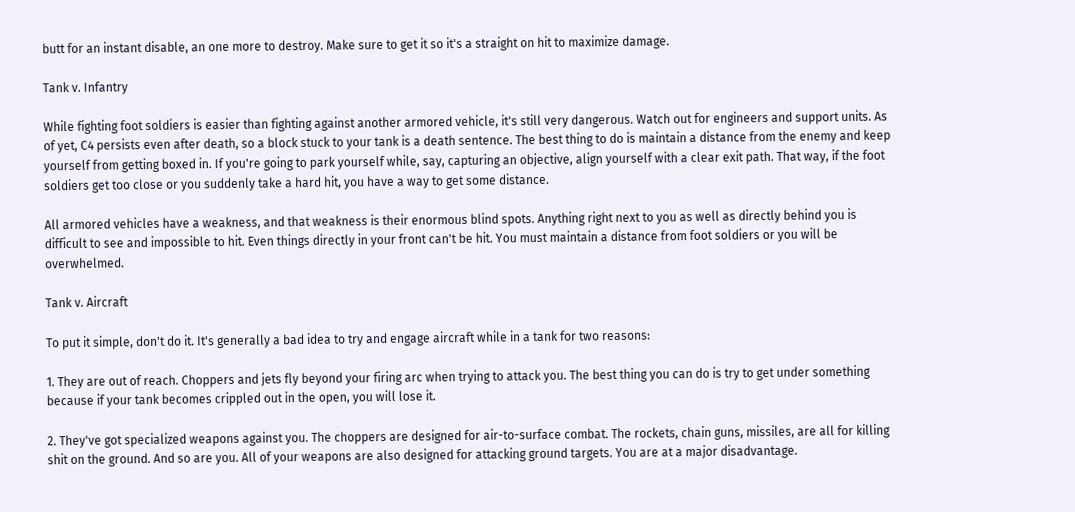butt for an instant disable, an one more to destroy. Make sure to get it so it's a straight on hit to maximize damage.

Tank v. Infantry

While fighting foot soldiers is easier than fighting against another armored vehicle, it's still very dangerous. Watch out for engineers and support units. As of yet, C4 persists even after death, so a block stuck to your tank is a death sentence. The best thing to do is maintain a distance from the enemy and keep yourself from getting boxed in. If you're going to park yourself while, say, capturing an objective, align yourself with a clear exit path. That way, if the foot soldiers get too close or you suddenly take a hard hit, you have a way to get some distance.

All armored vehicles have a weakness, and that weakness is their enormous blind spots. Anything right next to you as well as directly behind you is difficult to see and impossible to hit. Even things directly in your front can't be hit. You must maintain a distance from foot soldiers or you will be overwhelmed.

Tank v. Aircraft

To put it simple, don't do it. It's generally a bad idea to try and engage aircraft while in a tank for two reasons:

1. They are out of reach. Choppers and jets fly beyond your firing arc when trying to attack you. The best thing you can do is try to get under something because if your tank becomes crippled out in the open, you will lose it.

2. They've got specialized weapons against you. The choppers are designed for air-to-surface combat. The rockets, chain guns, missiles, are all for killing shit on the ground. And so are you. All of your weapons are also designed for attacking ground targets. You are at a major disadvantage.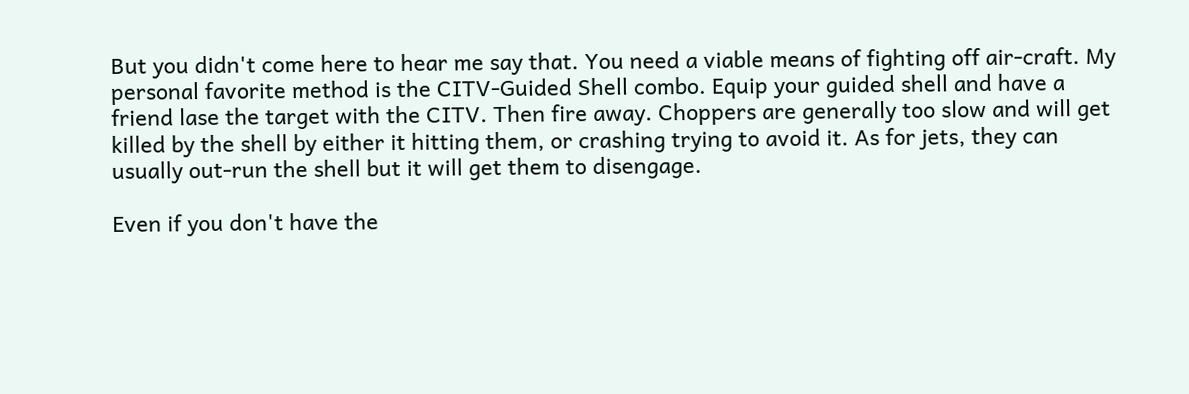But you didn't come here to hear me say that. You need a viable means of fighting off air-craft. My personal favorite method is the CITV-Guided Shell combo. Equip your guided shell and have a friend lase the target with the CITV. Then fire away. Choppers are generally too slow and will get killed by the shell by either it hitting them, or crashing trying to avoid it. As for jets, they can usually out-run the shell but it will get them to disengage.

Even if you don't have the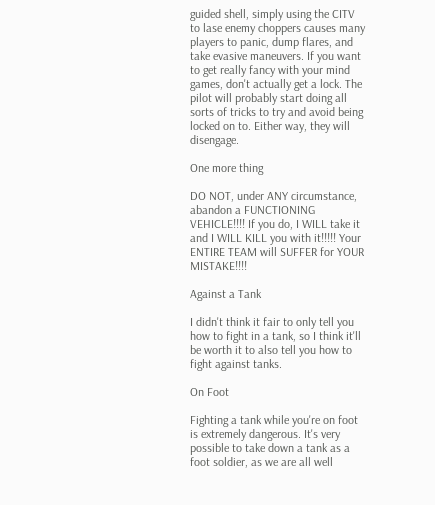guided shell, simply using the CITV to lase enemy choppers causes many players to panic, dump flares, and take evasive maneuvers. If you want to get really fancy with your mind games, don't actually get a lock. The pilot will probably start doing all sorts of tricks to try and avoid being locked on to. Either way, they will disengage.

One more thing

DO NOT, under ANY circumstance, abandon a FUNCTIONING VEHICLE!!!! If you do, I WILL take it and I WILL KILL you with it!!!!! Your ENTIRE TEAM will SUFFER for YOUR MISTAKE!!!!

Against a Tank

I didn't think it fair to only tell you how to fight in a tank, so I think it'll be worth it to also tell you how to fight against tanks.

On Foot

Fighting a tank while you're on foot is extremely dangerous. It's very possible to take down a tank as a foot soldier, as we are all well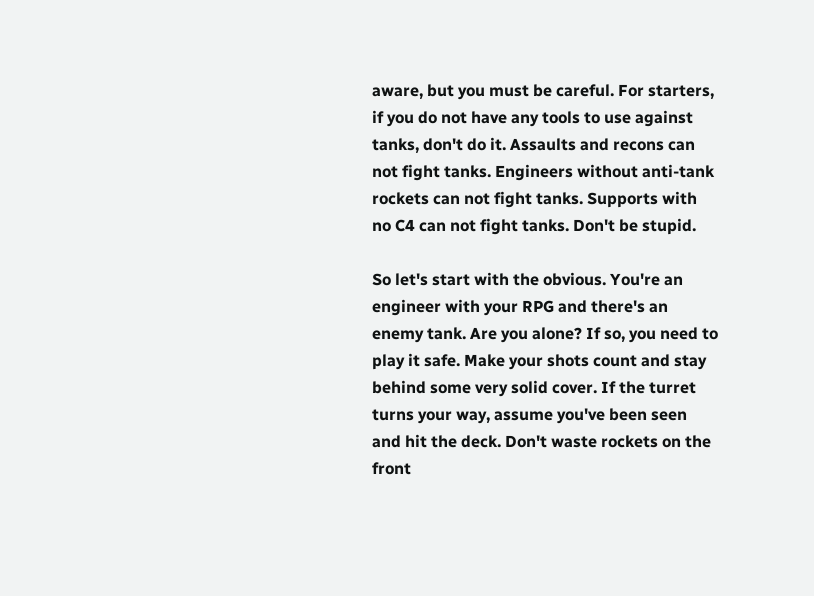aware, but you must be careful. For starters, if you do not have any tools to use against tanks, don't do it. Assaults and recons can not fight tanks. Engineers without anti-tank rockets can not fight tanks. Supports with no C4 can not fight tanks. Don't be stupid.

So let's start with the obvious. You're an engineer with your RPG and there's an enemy tank. Are you alone? If so, you need to play it safe. Make your shots count and stay behind some very solid cover. If the turret turns your way, assume you've been seen and hit the deck. Don't waste rockets on the front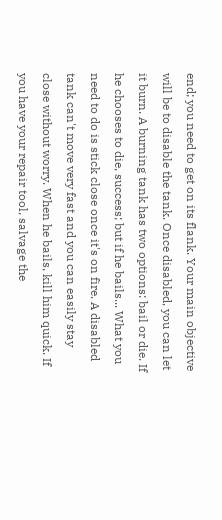end; you need to get on its flank. Your main objective will be to disable the tank. Once disabled, you can let it burn. A burning tank has two options: bail or die. If he chooses to die, success; but if he bails... What you need to do is stick close once it's on fire. A disabled tank can't move very fast and you can easily stay close without worry. When he bails, kill him quick. If you have your repair tool, salvage the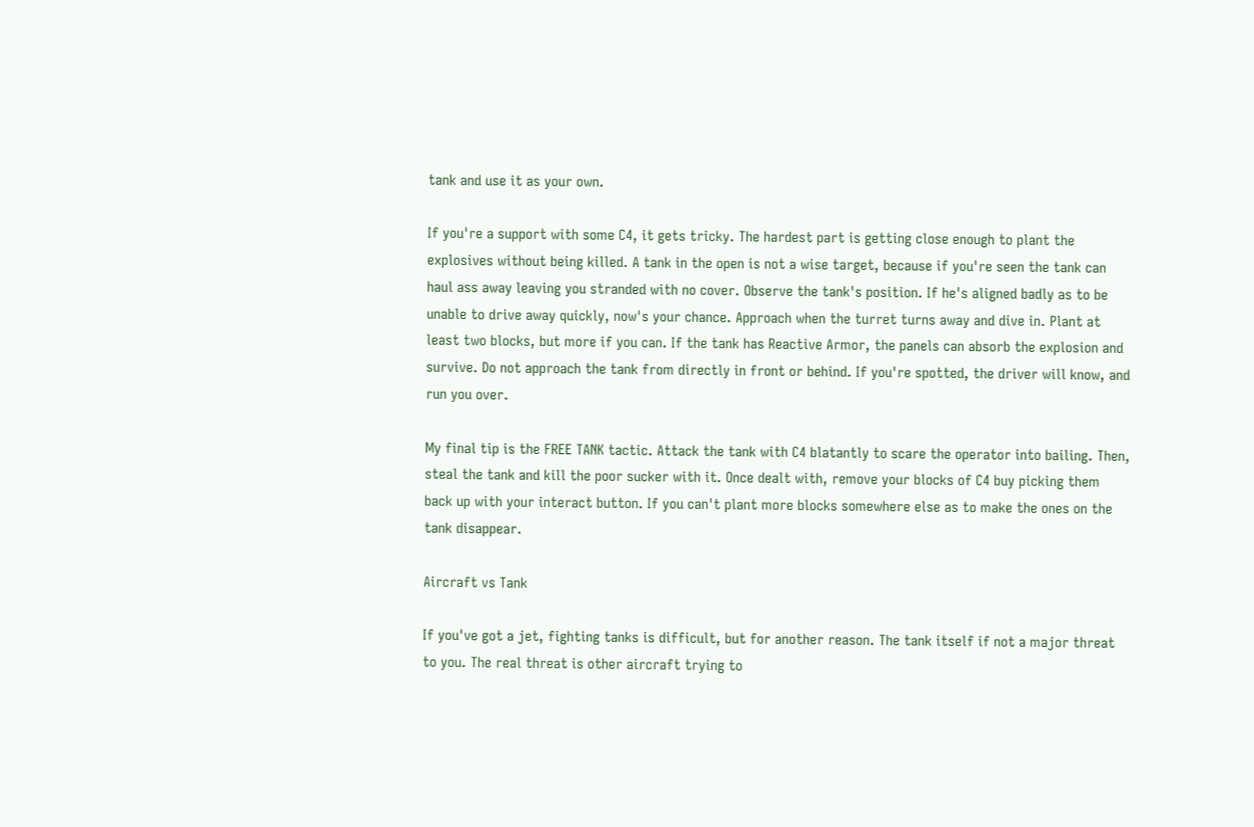tank and use it as your own.

If you're a support with some C4, it gets tricky. The hardest part is getting close enough to plant the explosives without being killed. A tank in the open is not a wise target, because if you're seen the tank can haul ass away leaving you stranded with no cover. Observe the tank's position. If he's aligned badly as to be unable to drive away quickly, now's your chance. Approach when the turret turns away and dive in. Plant at least two blocks, but more if you can. If the tank has Reactive Armor, the panels can absorb the explosion and survive. Do not approach the tank from directly in front or behind. If you're spotted, the driver will know, and run you over.

My final tip is the FREE TANK tactic. Attack the tank with C4 blatantly to scare the operator into bailing. Then, steal the tank and kill the poor sucker with it. Once dealt with, remove your blocks of C4 buy picking them back up with your interact button. If you can't plant more blocks somewhere else as to make the ones on the tank disappear.

Aircraft vs Tank

If you've got a jet, fighting tanks is difficult, but for another reason. The tank itself if not a major threat to you. The real threat is other aircraft trying to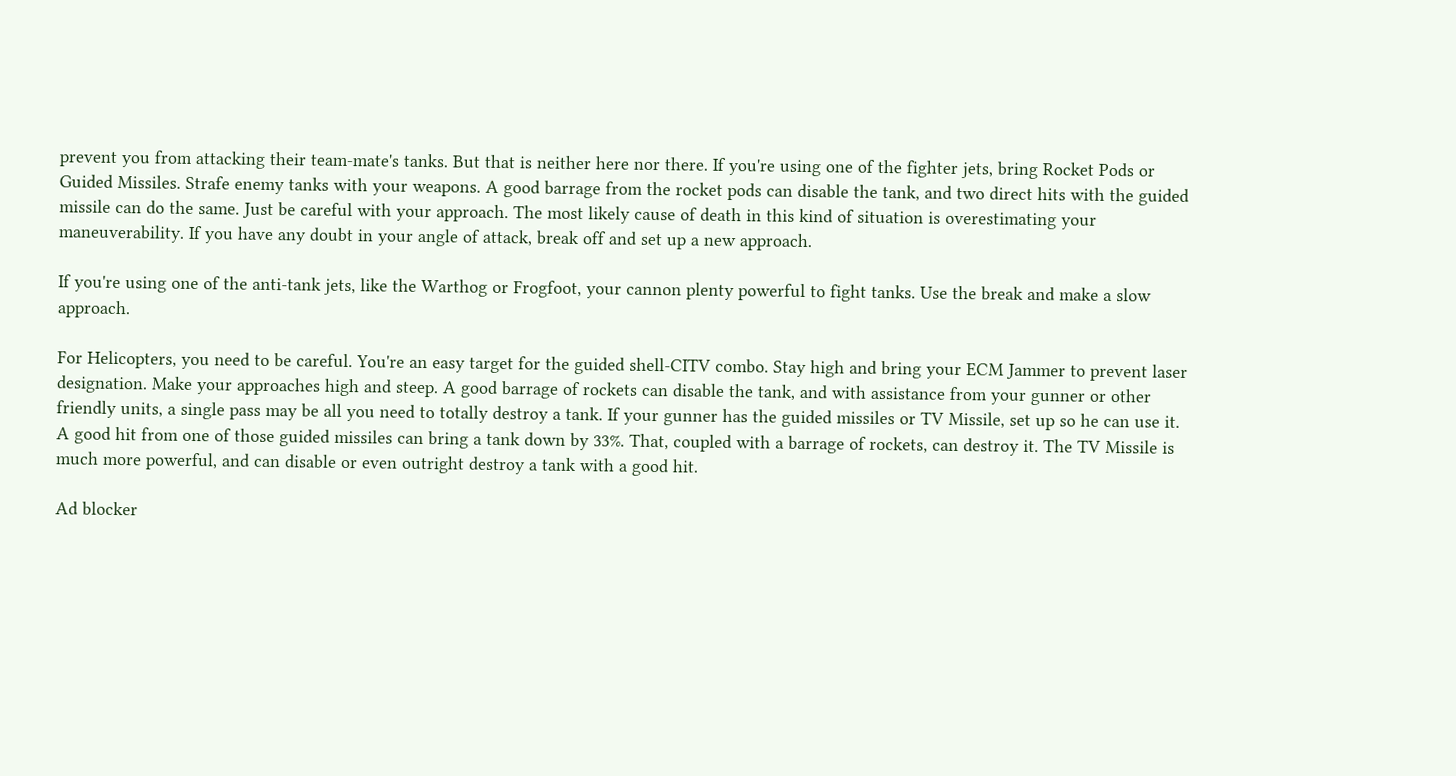prevent you from attacking their team-mate's tanks. But that is neither here nor there. If you're using one of the fighter jets, bring Rocket Pods or Guided Missiles. Strafe enemy tanks with your weapons. A good barrage from the rocket pods can disable the tank, and two direct hits with the guided missile can do the same. Just be careful with your approach. The most likely cause of death in this kind of situation is overestimating your maneuverability. If you have any doubt in your angle of attack, break off and set up a new approach.

If you're using one of the anti-tank jets, like the Warthog or Frogfoot, your cannon plenty powerful to fight tanks. Use the break and make a slow approach.

For Helicopters, you need to be careful. You're an easy target for the guided shell-CITV combo. Stay high and bring your ECM Jammer to prevent laser designation. Make your approaches high and steep. A good barrage of rockets can disable the tank, and with assistance from your gunner or other friendly units, a single pass may be all you need to totally destroy a tank. If your gunner has the guided missiles or TV Missile, set up so he can use it. A good hit from one of those guided missiles can bring a tank down by 33%. That, coupled with a barrage of rockets, can destroy it. The TV Missile is much more powerful, and can disable or even outright destroy a tank with a good hit.

Ad blocker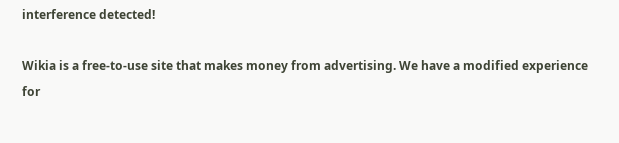interference detected!

Wikia is a free-to-use site that makes money from advertising. We have a modified experience for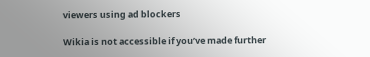viewers using ad blockers

Wikia is not accessible if you’ve made further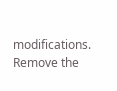modifications. Remove the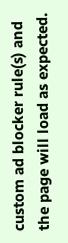custom ad blocker rule(s) and the page will load as expected.